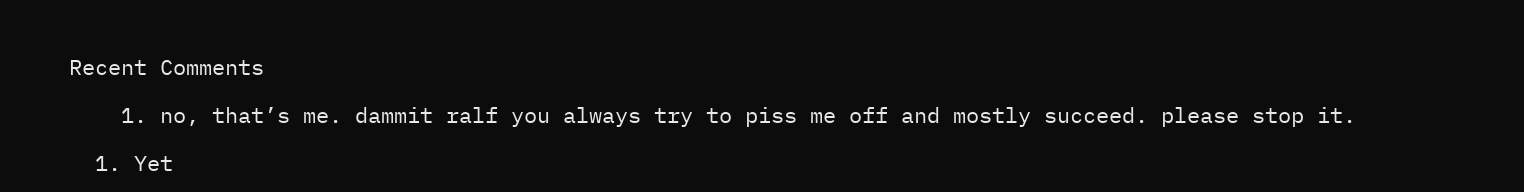Recent Comments

    1. no, that’s me. dammit ralf you always try to piss me off and mostly succeed. please stop it.

  1. Yet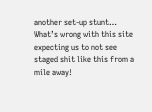another set-up stunt… What’s wrong with this site expecting us to not see staged shit like this from a mile away!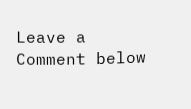Leave a Comment below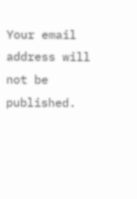Your email address will not be published.